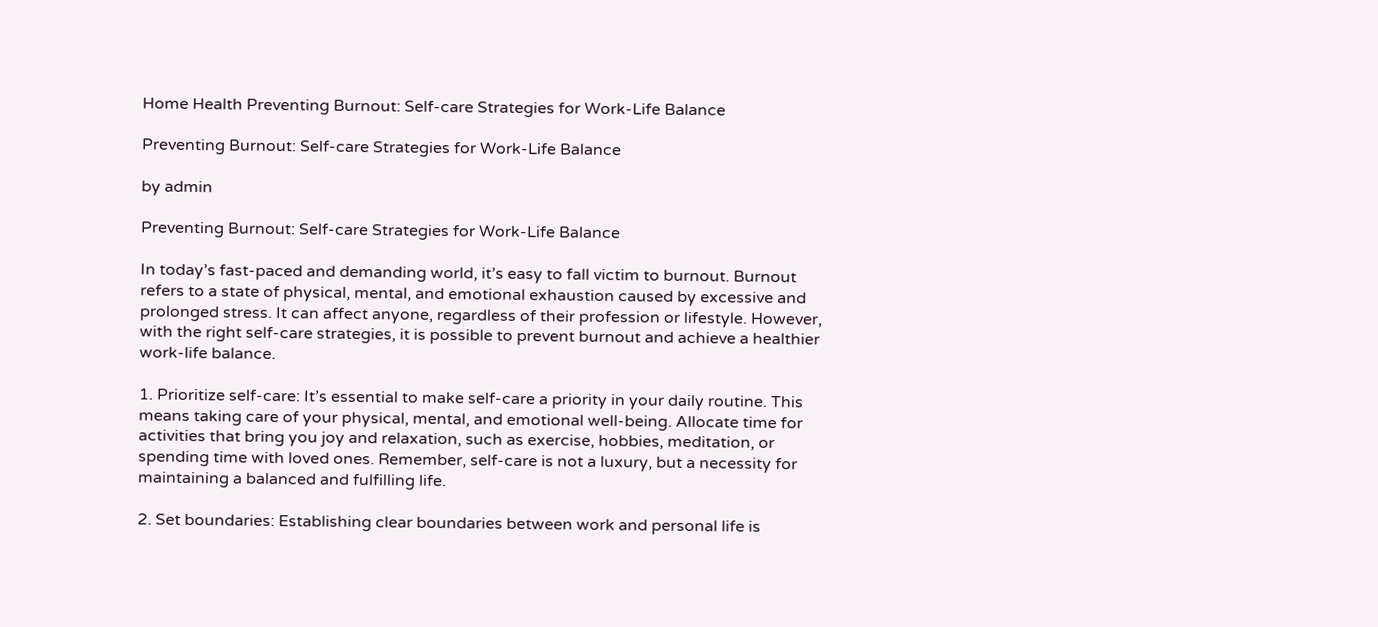Home Health Preventing Burnout: Self-care Strategies for Work-Life Balance

Preventing Burnout: Self-care Strategies for Work-Life Balance

by admin

Preventing Burnout: Self-care Strategies for Work-Life Balance

In today’s fast-paced and demanding world, it’s easy to fall victim to burnout. Burnout refers to a state of physical, mental, and emotional exhaustion caused by excessive and prolonged stress. It can affect anyone, regardless of their profession or lifestyle. However, with the right self-care strategies, it is possible to prevent burnout and achieve a healthier work-life balance.

1. Prioritize self-care: It’s essential to make self-care a priority in your daily routine. This means taking care of your physical, mental, and emotional well-being. Allocate time for activities that bring you joy and relaxation, such as exercise, hobbies, meditation, or spending time with loved ones. Remember, self-care is not a luxury, but a necessity for maintaining a balanced and fulfilling life.

2. Set boundaries: Establishing clear boundaries between work and personal life is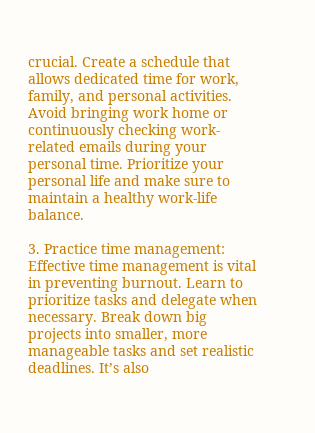crucial. Create a schedule that allows dedicated time for work, family, and personal activities. Avoid bringing work home or continuously checking work-related emails during your personal time. Prioritize your personal life and make sure to maintain a healthy work-life balance.

3. Practice time management: Effective time management is vital in preventing burnout. Learn to prioritize tasks and delegate when necessary. Break down big projects into smaller, more manageable tasks and set realistic deadlines. It’s also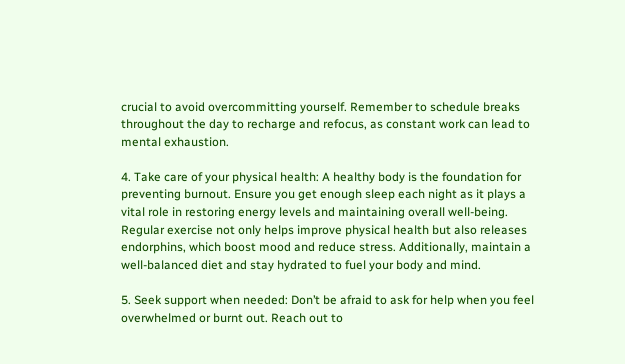crucial to avoid overcommitting yourself. Remember to schedule breaks throughout the day to recharge and refocus, as constant work can lead to mental exhaustion.

4. Take care of your physical health: A healthy body is the foundation for preventing burnout. Ensure you get enough sleep each night as it plays a vital role in restoring energy levels and maintaining overall well-being. Regular exercise not only helps improve physical health but also releases endorphins, which boost mood and reduce stress. Additionally, maintain a well-balanced diet and stay hydrated to fuel your body and mind.

5. Seek support when needed: Don’t be afraid to ask for help when you feel overwhelmed or burnt out. Reach out to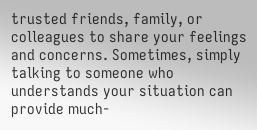trusted friends, family, or colleagues to share your feelings and concerns. Sometimes, simply talking to someone who understands your situation can provide much-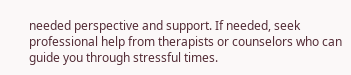needed perspective and support. If needed, seek professional help from therapists or counselors who can guide you through stressful times.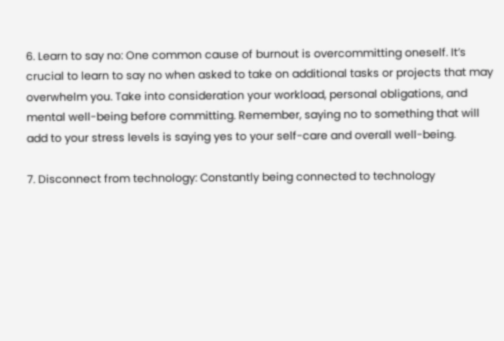6. Learn to say no: One common cause of burnout is overcommitting oneself. It’s crucial to learn to say no when asked to take on additional tasks or projects that may overwhelm you. Take into consideration your workload, personal obligations, and mental well-being before committing. Remember, saying no to something that will add to your stress levels is saying yes to your self-care and overall well-being.

7. Disconnect from technology: Constantly being connected to technology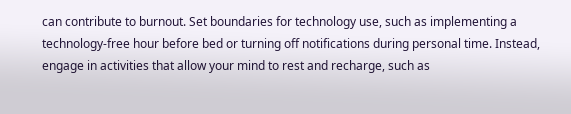can contribute to burnout. Set boundaries for technology use, such as implementing a technology-free hour before bed or turning off notifications during personal time. Instead, engage in activities that allow your mind to rest and recharge, such as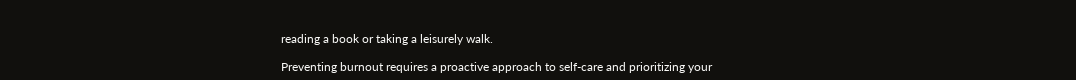reading a book or taking a leisurely walk.

Preventing burnout requires a proactive approach to self-care and prioritizing your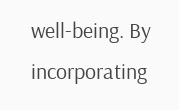well-being. By incorporating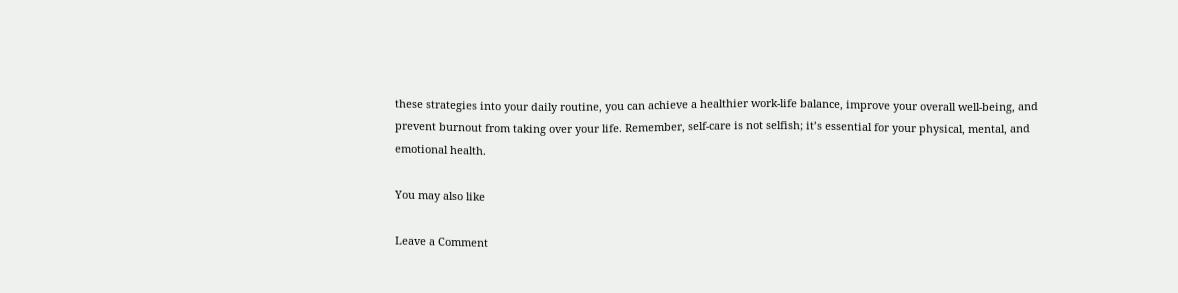these strategies into your daily routine, you can achieve a healthier work-life balance, improve your overall well-being, and prevent burnout from taking over your life. Remember, self-care is not selfish; it’s essential for your physical, mental, and emotional health.

You may also like

Leave a Comment